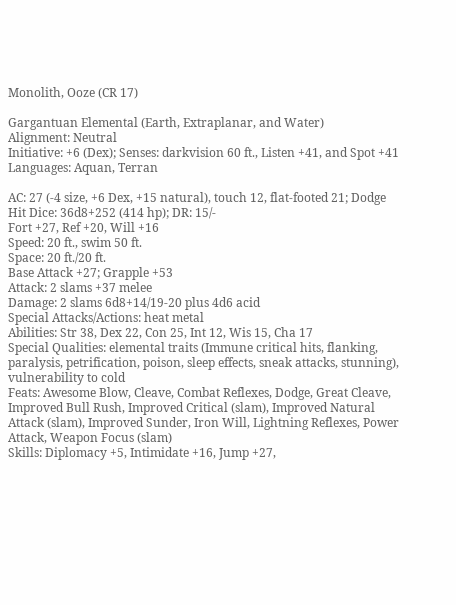Monolith, Ooze (CR 17)

Gargantuan Elemental (Earth, Extraplanar, and Water)
Alignment: Neutral
Initiative: +6 (Dex); Senses: darkvision 60 ft., Listen +41, and Spot +41
Languages: Aquan, Terran

AC: 27 (-4 size, +6 Dex, +15 natural), touch 12, flat-footed 21; Dodge
Hit Dice: 36d8+252 (414 hp); DR: 15/-
Fort +27, Ref +20, Will +16
Speed: 20 ft., swim 50 ft.
Space: 20 ft./20 ft.
Base Attack +27; Grapple +53
Attack: 2 slams +37 melee
Damage: 2 slams 6d8+14/19-20 plus 4d6 acid
Special Attacks/Actions: heat metal
Abilities: Str 38, Dex 22, Con 25, Int 12, Wis 15, Cha 17
Special Qualities: elemental traits (Immune critical hits, flanking, paralysis, petrification, poison, sleep effects, sneak attacks, stunning), vulnerability to cold
Feats: Awesome Blow, Cleave, Combat Reflexes, Dodge, Great Cleave, Improved Bull Rush, Improved Critical (slam), Improved Natural Attack (slam), Improved Sunder, Iron Will, Lightning Reflexes, Power Attack, Weapon Focus (slam)
Skills: Diplomacy +5, Intimidate +16, Jump +27,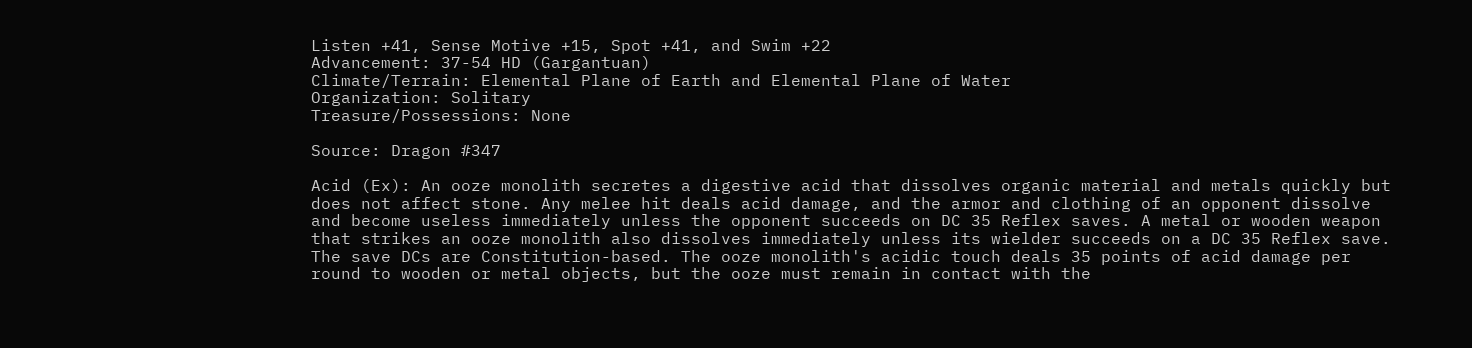Listen +41, Sense Motive +15, Spot +41, and Swim +22
Advancement: 37-54 HD (Gargantuan)
Climate/Terrain: Elemental Plane of Earth and Elemental Plane of Water
Organization: Solitary
Treasure/Possessions: None

Source: Dragon #347

Acid (Ex): An ooze monolith secretes a digestive acid that dissolves organic material and metals quickly but does not affect stone. Any melee hit deals acid damage, and the armor and clothing of an opponent dissolve and become useless immediately unless the opponent succeeds on DC 35 Reflex saves. A metal or wooden weapon that strikes an ooze monolith also dissolves immediately unless its wielder succeeds on a DC 35 Reflex save. The save DCs are Constitution-based. The ooze monolith's acidic touch deals 35 points of acid damage per round to wooden or metal objects, but the ooze must remain in contact with the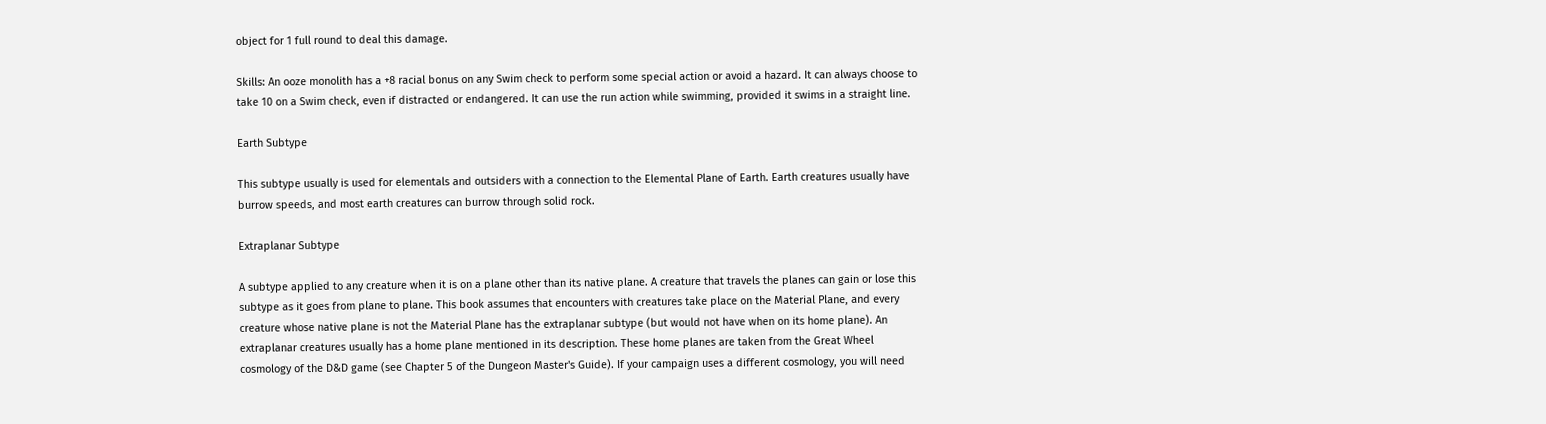object for 1 full round to deal this damage.

Skills: An ooze monolith has a +8 racial bonus on any Swim check to perform some special action or avoid a hazard. It can always choose to take 10 on a Swim check, even if distracted or endangered. It can use the run action while swimming, provided it swims in a straight line.

Earth Subtype

This subtype usually is used for elementals and outsiders with a connection to the Elemental Plane of Earth. Earth creatures usually have burrow speeds, and most earth creatures can burrow through solid rock.

Extraplanar Subtype

A subtype applied to any creature when it is on a plane other than its native plane. A creature that travels the planes can gain or lose this subtype as it goes from plane to plane. This book assumes that encounters with creatures take place on the Material Plane, and every creature whose native plane is not the Material Plane has the extraplanar subtype (but would not have when on its home plane). An extraplanar creatures usually has a home plane mentioned in its description. These home planes are taken from the Great Wheel cosmology of the D&D game (see Chapter 5 of the Dungeon Master's Guide). If your campaign uses a different cosmology, you will need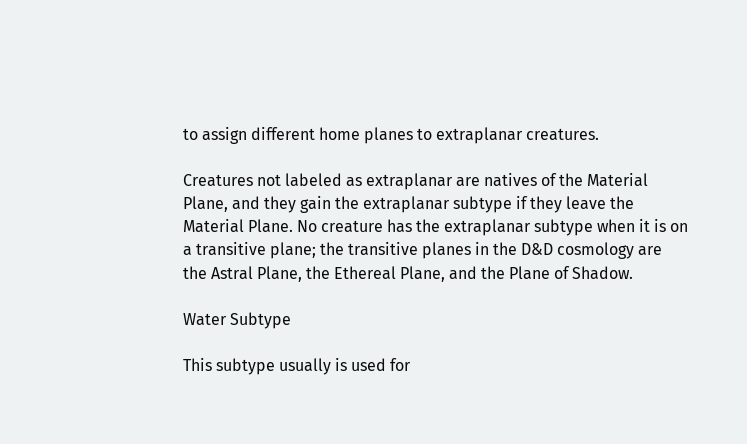to assign different home planes to extraplanar creatures.

Creatures not labeled as extraplanar are natives of the Material Plane, and they gain the extraplanar subtype if they leave the Material Plane. No creature has the extraplanar subtype when it is on a transitive plane; the transitive planes in the D&D cosmology are the Astral Plane, the Ethereal Plane, and the Plane of Shadow.

Water Subtype

This subtype usually is used for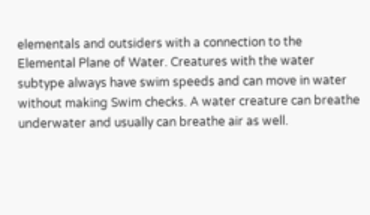elementals and outsiders with a connection to the Elemental Plane of Water. Creatures with the water subtype always have swim speeds and can move in water without making Swim checks. A water creature can breathe underwater and usually can breathe air as well.